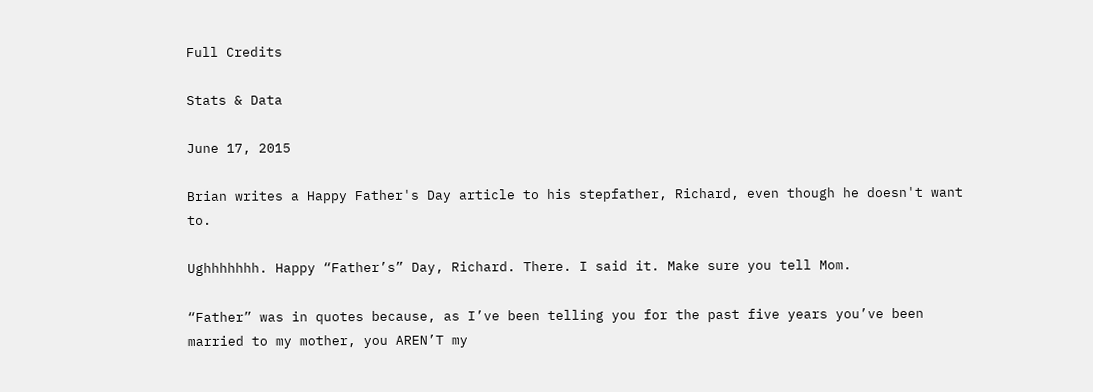Full Credits

Stats & Data

June 17, 2015

Brian writes a Happy Father's Day article to his stepfather, Richard, even though he doesn't want to.

Ughhhhhhh. Happy “Father’s” Day, Richard. There. I said it. Make sure you tell Mom.

“Father” was in quotes because, as I’ve been telling you for the past five years you’ve been married to my mother, you AREN’T my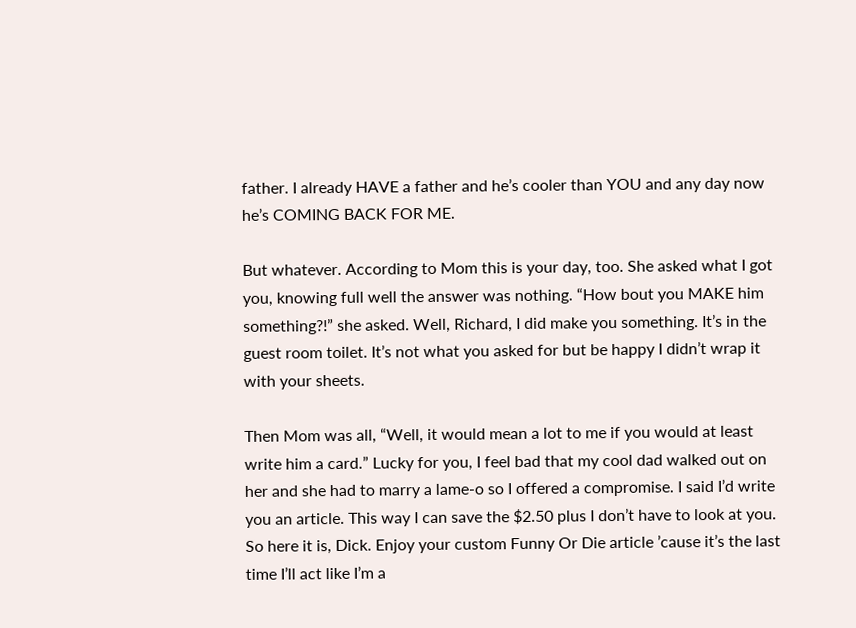father. I already HAVE a father and he’s cooler than YOU and any day now he’s COMING BACK FOR ME.

But whatever. According to Mom this is your day, too. She asked what I got you, knowing full well the answer was nothing. “How bout you MAKE him something?!” she asked. Well, Richard, I did make you something. It’s in the guest room toilet. It’s not what you asked for but be happy I didn’t wrap it with your sheets.

Then Mom was all, “Well, it would mean a lot to me if you would at least write him a card.” Lucky for you, I feel bad that my cool dad walked out on her and she had to marry a lame-o so I offered a compromise. I said I’d write you an article. This way I can save the $2.50 plus I don’t have to look at you. So here it is, Dick. Enjoy your custom Funny Or Die article ’cause it’s the last time I’ll act like I’m a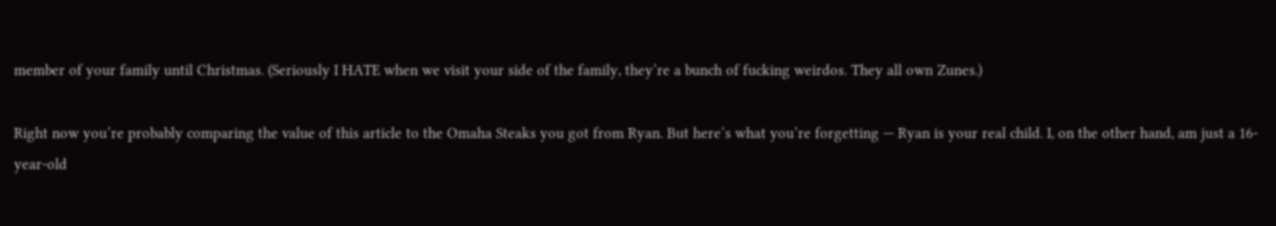member of your family until Christmas. (Seriously I HATE when we visit your side of the family, they’re a bunch of fucking weirdos. They all own Zunes.)

Right now you’re probably comparing the value of this article to the Omaha Steaks you got from Ryan. But here’s what you’re forgetting — Ryan is your real child. I, on the other hand, am just a 16-year-old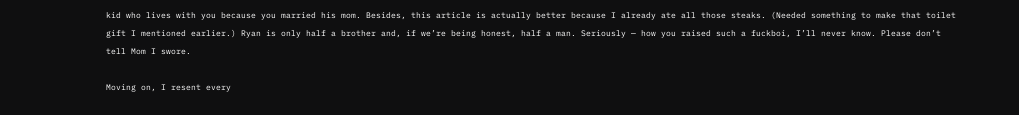kid who lives with you because you married his mom. Besides, this article is actually better because I already ate all those steaks. (Needed something to make that toilet gift I mentioned earlier.) Ryan is only half a brother and, if we’re being honest, half a man. Seriously — how you raised such a fuckboi, I’ll never know. Please don’t tell Mom I swore.

Moving on, I resent every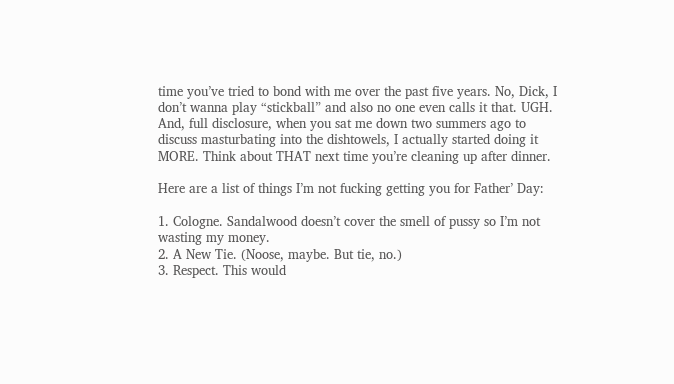time you’ve tried to bond with me over the past five years. No, Dick, I don’t wanna play “stickball” and also no one even calls it that. UGH. And, full disclosure, when you sat me down two summers ago to discuss masturbating into the dishtowels, I actually started doing it MORE. Think about THAT next time you’re cleaning up after dinner.

Here are a list of things I’m not fucking getting you for Father’ Day:

1. Cologne. Sandalwood doesn’t cover the smell of pussy so I’m not wasting my money.
2. A New Tie. (Noose, maybe. But tie, no.)
3. Respect. This would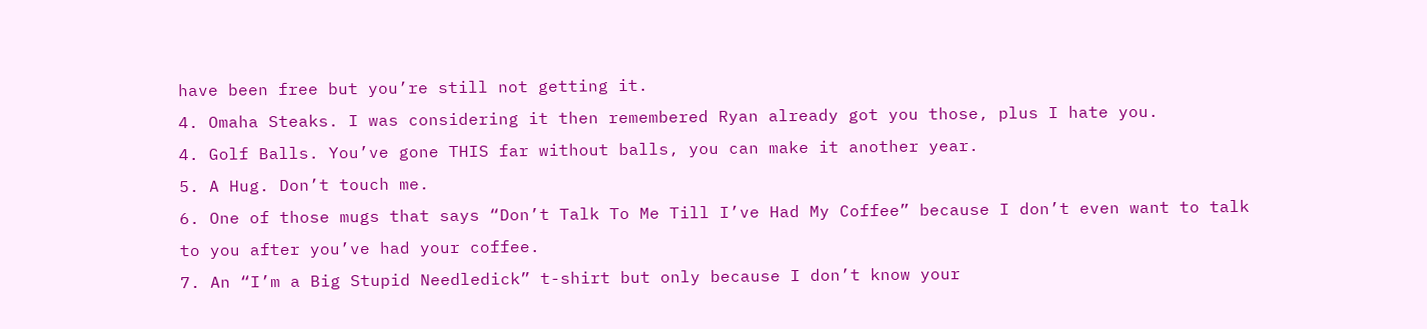have been free but you’re still not getting it.
4. Omaha Steaks. I was considering it then remembered Ryan already got you those, plus I hate you.
4. Golf Balls. You’ve gone THIS far without balls, you can make it another year.
5. A Hug. Don’t touch me.
6. One of those mugs that says “Don’t Talk To Me Till I’ve Had My Coffee” because I don’t even want to talk to you after you’ve had your coffee.
7. An “I’m a Big Stupid Needledick” t-shirt but only because I don’t know your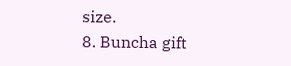size.
8. Buncha gift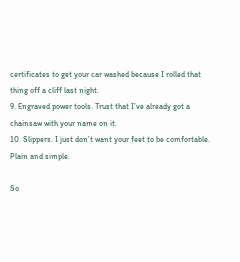certificates to get your car washed because I rolled that thing off a cliff last night.
9. Engraved power tools. Trust that I’ve already got a chainsaw with your name on it.
10. Slippers. I just don’t want your feet to be comfortable. Plain and simple.

So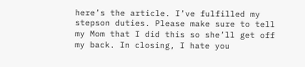here’s the article. I’ve fulfilled my stepson duties. Please make sure to tell my Mom that I did this so she’ll get off my back. In closing, I hate you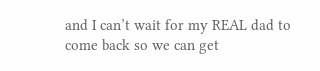and I can’t wait for my REAL dad to come back so we can get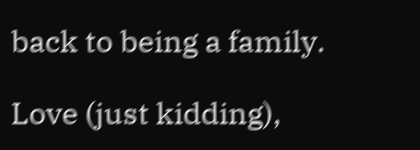back to being a family.

Love (just kidding),